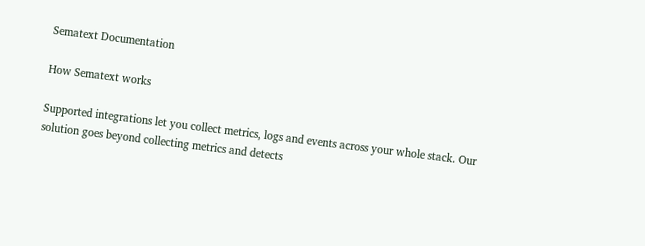Sematext Documentation

How Sematext works

Supported integrations let you collect metrics, logs and events across your whole stack. Our solution goes beyond collecting metrics and detects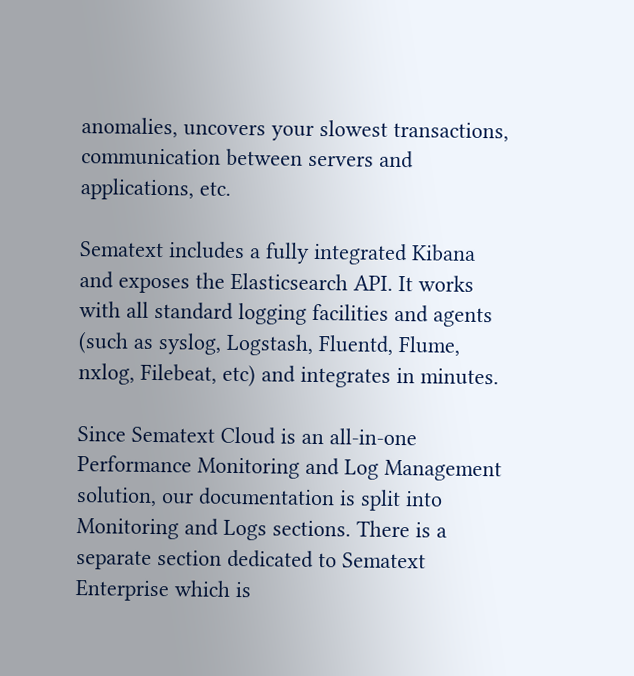anomalies, uncovers your slowest transactions, communication between servers and applications, etc.

Sematext includes a fully integrated Kibana and exposes the Elasticsearch API. It works with all standard logging facilities and agents (such as syslog, Logstash, Fluentd, Flume, nxlog, Filebeat, etc) and integrates in minutes.

Since Sematext Cloud is an all-in-one Performance Monitoring and Log Management solution, our documentation is split into Monitoring and Logs sections. There is a separate section dedicated to Sematext Enterprise which is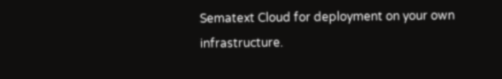Sematext Cloud for deployment on your own infrastructure.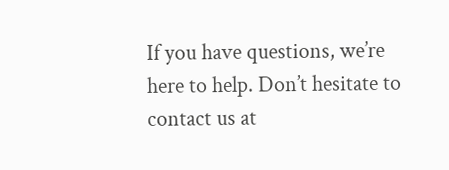If you have questions, we’re here to help. Don’t hesitate to contact us at